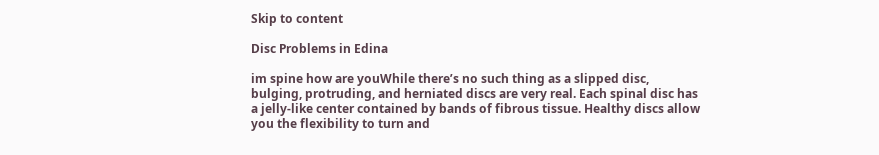Skip to content

Disc Problems in Edina

im spine how are youWhile there’s no such thing as a slipped disc, bulging, protruding, and herniated discs are very real. Each spinal disc has a jelly-like center contained by bands of fibrous tissue. Healthy discs allow you the flexibility to turn and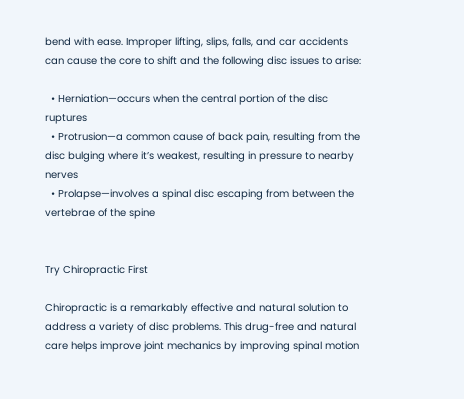bend with ease. Improper lifting, slips, falls, and car accidents can cause the core to shift and the following disc issues to arise:

  • Herniation—occurs when the central portion of the disc ruptures
  • Protrusion—a common cause of back pain, resulting from the disc bulging where it’s weakest, resulting in pressure to nearby nerves
  • Prolapse—involves a spinal disc escaping from between the vertebrae of the spine


Try Chiropractic First

Chiropractic is a remarkably effective and natural solution to address a variety of disc problems. This drug-free and natural care helps improve joint mechanics by improving spinal motion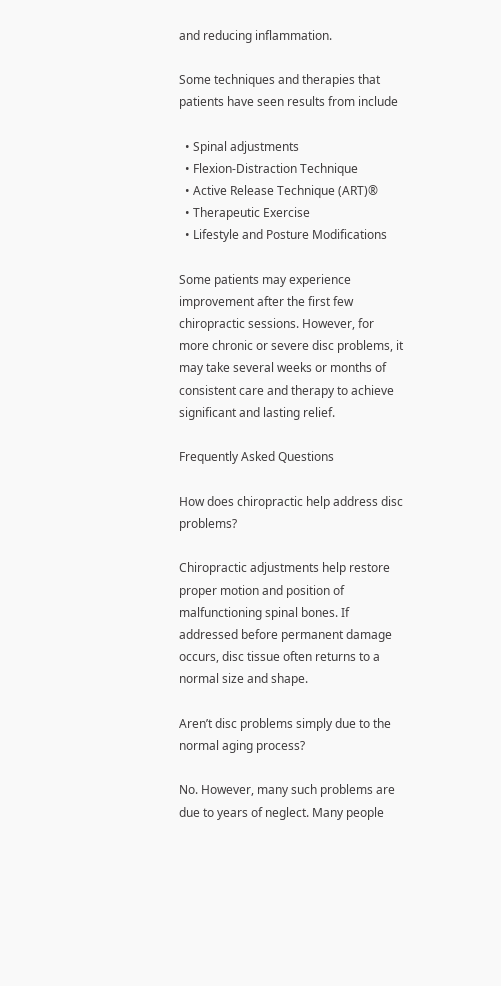and reducing inflammation.

Some techniques and therapies that patients have seen results from include

  • Spinal adjustments
  • Flexion-Distraction Technique
  • Active Release Technique (ART)®
  • Therapeutic Exercise
  • Lifestyle and Posture Modifications

Some patients may experience improvement after the first few chiropractic sessions. However, for more chronic or severe disc problems, it may take several weeks or months of consistent care and therapy to achieve significant and lasting relief.

Frequently Asked Questions

How does chiropractic help address disc problems?

Chiropractic adjustments help restore proper motion and position of malfunctioning spinal bones. If addressed before permanent damage occurs, disc tissue often returns to a normal size and shape.

Aren’t disc problems simply due to the normal aging process?

No. However, many such problems are due to years of neglect. Many people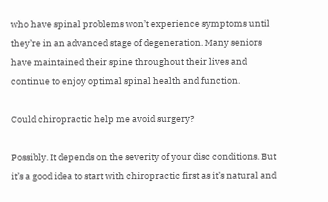who have spinal problems won’t experience symptoms until they’re in an advanced stage of degeneration. Many seniors have maintained their spine throughout their lives and continue to enjoy optimal spinal health and function.

Could chiropractic help me avoid surgery?

Possibly. It depends on the severity of your disc conditions. But it’s a good idea to start with chiropractic first as it’s natural and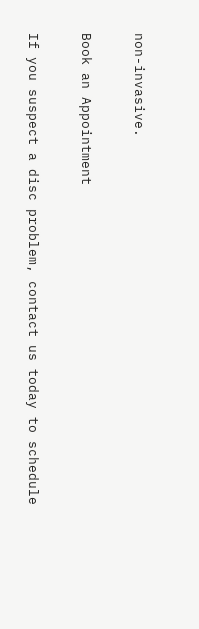non-invasive.

Book an Appointment

If you suspect a disc problem, contact us today to schedule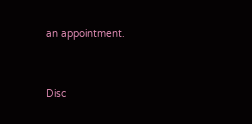an appointment.


Disc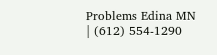Problems Edina MN | (612) 554-1290